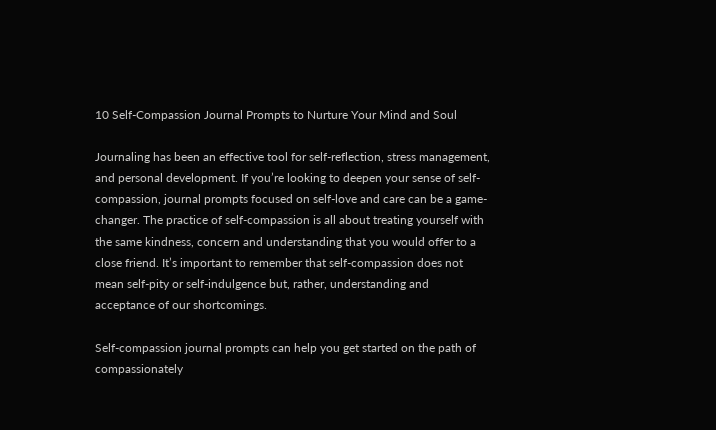10 Self-Compassion Journal Prompts to Nurture Your Mind and Soul

Journaling has been an effective tool for self-reflection, stress management, and personal development. If you’re looking to deepen your sense of self-compassion, journal prompts focused on self-love and care can be a game-changer. The practice of self-compassion is all about treating yourself with the same kindness, concern and understanding that you would offer to a close friend. It’s important to remember that self-compassion does not mean self-pity or self-indulgence but, rather, understanding and acceptance of our shortcomings.

Self-compassion journal prompts can help you get started on the path of compassionately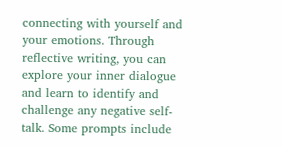connecting with yourself and your emotions. Through reflective writing, you can explore your inner dialogue and learn to identify and challenge any negative self-talk. Some prompts include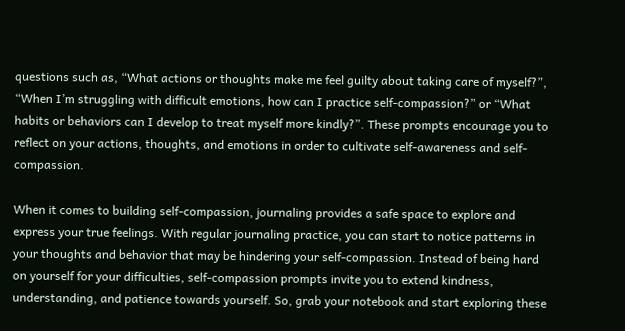questions such as, “What actions or thoughts make me feel guilty about taking care of myself?”, “When I’m struggling with difficult emotions, how can I practice self-compassion?” or “What habits or behaviors can I develop to treat myself more kindly?”. These prompts encourage you to reflect on your actions, thoughts, and emotions in order to cultivate self-awareness and self-compassion.

When it comes to building self-compassion, journaling provides a safe space to explore and express your true feelings. With regular journaling practice, you can start to notice patterns in your thoughts and behavior that may be hindering your self-compassion. Instead of being hard on yourself for your difficulties, self-compassion prompts invite you to extend kindness, understanding, and patience towards yourself. So, grab your notebook and start exploring these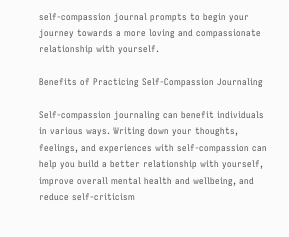self-compassion journal prompts to begin your journey towards a more loving and compassionate relationship with yourself.

Benefits of Practicing Self-Compassion Journaling

Self-compassion journaling can benefit individuals in various ways. Writing down your thoughts, feelings, and experiences with self-compassion can help you build a better relationship with yourself, improve overall mental health and wellbeing, and reduce self-criticism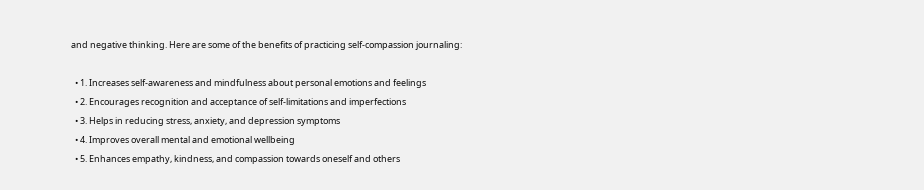and negative thinking. Here are some of the benefits of practicing self-compassion journaling:

  • 1. Increases self-awareness and mindfulness about personal emotions and feelings
  • 2. Encourages recognition and acceptance of self-limitations and imperfections
  • 3. Helps in reducing stress, anxiety, and depression symptoms
  • 4. Improves overall mental and emotional wellbeing
  • 5. Enhances empathy, kindness, and compassion towards oneself and others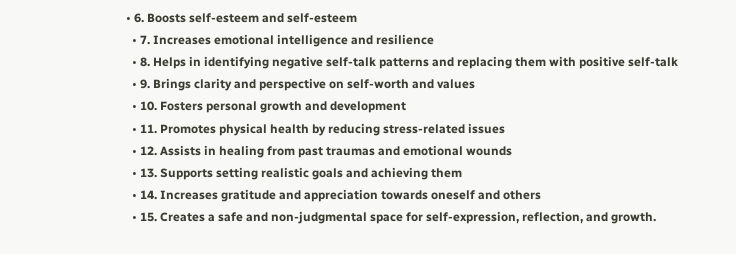• 6. Boosts self-esteem and self-esteem
  • 7. Increases emotional intelligence and resilience
  • 8. Helps in identifying negative self-talk patterns and replacing them with positive self-talk
  • 9. Brings clarity and perspective on self-worth and values
  • 10. Fosters personal growth and development
  • 11. Promotes physical health by reducing stress-related issues
  • 12. Assists in healing from past traumas and emotional wounds
  • 13. Supports setting realistic goals and achieving them
  • 14. Increases gratitude and appreciation towards oneself and others
  • 15. Creates a safe and non-judgmental space for self-expression, reflection, and growth.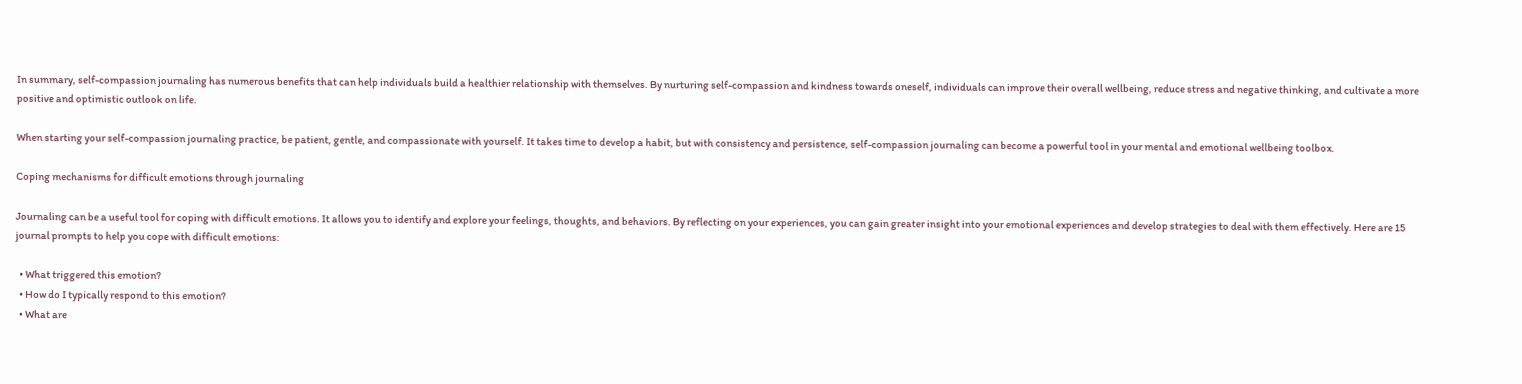In summary, self-compassion journaling has numerous benefits that can help individuals build a healthier relationship with themselves. By nurturing self-compassion and kindness towards oneself, individuals can improve their overall wellbeing, reduce stress and negative thinking, and cultivate a more positive and optimistic outlook on life.

When starting your self-compassion journaling practice, be patient, gentle, and compassionate with yourself. It takes time to develop a habit, but with consistency and persistence, self-compassion journaling can become a powerful tool in your mental and emotional wellbeing toolbox.

Coping mechanisms for difficult emotions through journaling

Journaling can be a useful tool for coping with difficult emotions. It allows you to identify and explore your feelings, thoughts, and behaviors. By reflecting on your experiences, you can gain greater insight into your emotional experiences and develop strategies to deal with them effectively. Here are 15 journal prompts to help you cope with difficult emotions:

  • What triggered this emotion?
  • How do I typically respond to this emotion?
  • What are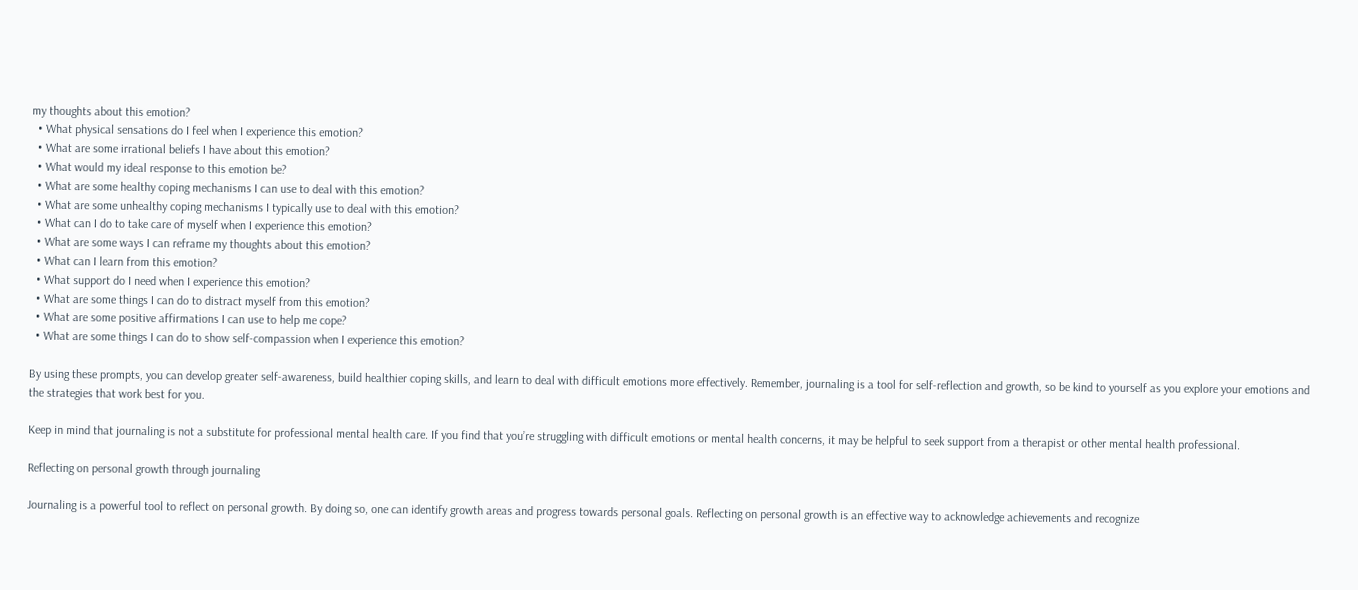my thoughts about this emotion?
  • What physical sensations do I feel when I experience this emotion?
  • What are some irrational beliefs I have about this emotion?
  • What would my ideal response to this emotion be?
  • What are some healthy coping mechanisms I can use to deal with this emotion?
  • What are some unhealthy coping mechanisms I typically use to deal with this emotion?
  • What can I do to take care of myself when I experience this emotion?
  • What are some ways I can reframe my thoughts about this emotion?
  • What can I learn from this emotion?
  • What support do I need when I experience this emotion?
  • What are some things I can do to distract myself from this emotion?
  • What are some positive affirmations I can use to help me cope?
  • What are some things I can do to show self-compassion when I experience this emotion?

By using these prompts, you can develop greater self-awareness, build healthier coping skills, and learn to deal with difficult emotions more effectively. Remember, journaling is a tool for self-reflection and growth, so be kind to yourself as you explore your emotions and the strategies that work best for you.

Keep in mind that journaling is not a substitute for professional mental health care. If you find that you’re struggling with difficult emotions or mental health concerns, it may be helpful to seek support from a therapist or other mental health professional.

Reflecting on personal growth through journaling

Journaling is a powerful tool to reflect on personal growth. By doing so, one can identify growth areas and progress towards personal goals. Reflecting on personal growth is an effective way to acknowledge achievements and recognize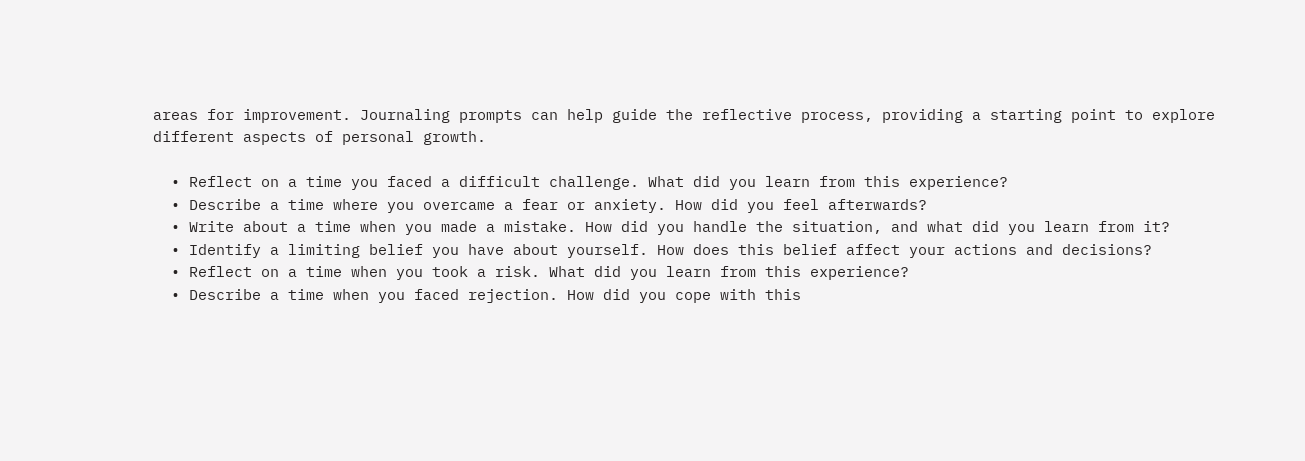areas for improvement. Journaling prompts can help guide the reflective process, providing a starting point to explore different aspects of personal growth.

  • Reflect on a time you faced a difficult challenge. What did you learn from this experience?
  • Describe a time where you overcame a fear or anxiety. How did you feel afterwards?
  • Write about a time when you made a mistake. How did you handle the situation, and what did you learn from it?
  • Identify a limiting belief you have about yourself. How does this belief affect your actions and decisions?
  • Reflect on a time when you took a risk. What did you learn from this experience?
  • Describe a time when you faced rejection. How did you cope with this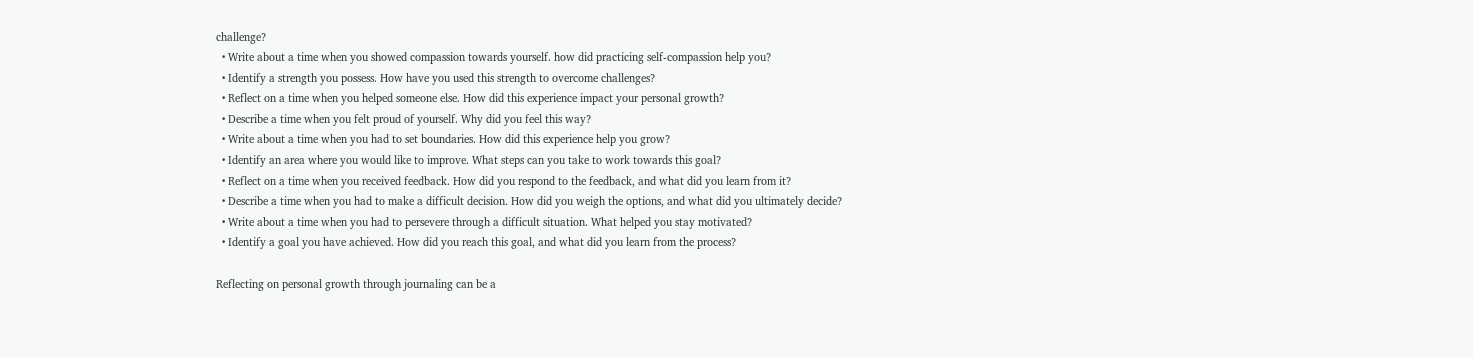challenge?
  • Write about a time when you showed compassion towards yourself. how did practicing self-compassion help you?
  • Identify a strength you possess. How have you used this strength to overcome challenges?
  • Reflect on a time when you helped someone else. How did this experience impact your personal growth?
  • Describe a time when you felt proud of yourself. Why did you feel this way?
  • Write about a time when you had to set boundaries. How did this experience help you grow?
  • Identify an area where you would like to improve. What steps can you take to work towards this goal?
  • Reflect on a time when you received feedback. How did you respond to the feedback, and what did you learn from it?
  • Describe a time when you had to make a difficult decision. How did you weigh the options, and what did you ultimately decide?
  • Write about a time when you had to persevere through a difficult situation. What helped you stay motivated?
  • Identify a goal you have achieved. How did you reach this goal, and what did you learn from the process?

Reflecting on personal growth through journaling can be a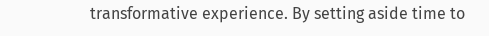transformative experience. By setting aside time to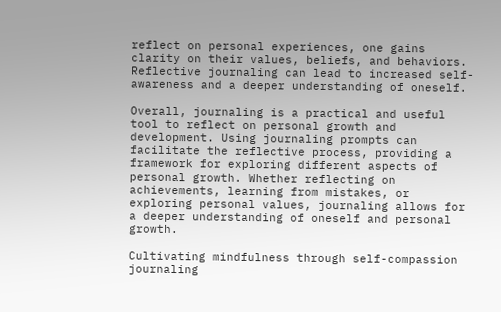reflect on personal experiences, one gains clarity on their values, beliefs, and behaviors. Reflective journaling can lead to increased self-awareness and a deeper understanding of oneself.

Overall, journaling is a practical and useful tool to reflect on personal growth and development. Using journaling prompts can facilitate the reflective process, providing a framework for exploring different aspects of personal growth. Whether reflecting on achievements, learning from mistakes, or exploring personal values, journaling allows for a deeper understanding of oneself and personal growth.

Cultivating mindfulness through self-compassion journaling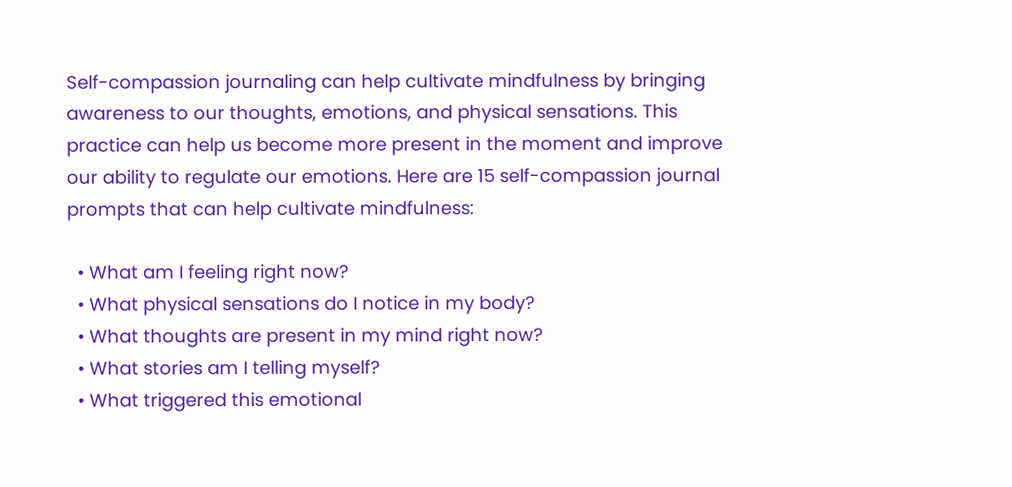Self-compassion journaling can help cultivate mindfulness by bringing awareness to our thoughts, emotions, and physical sensations. This practice can help us become more present in the moment and improve our ability to regulate our emotions. Here are 15 self-compassion journal prompts that can help cultivate mindfulness:

  • What am I feeling right now?
  • What physical sensations do I notice in my body?
  • What thoughts are present in my mind right now?
  • What stories am I telling myself?
  • What triggered this emotional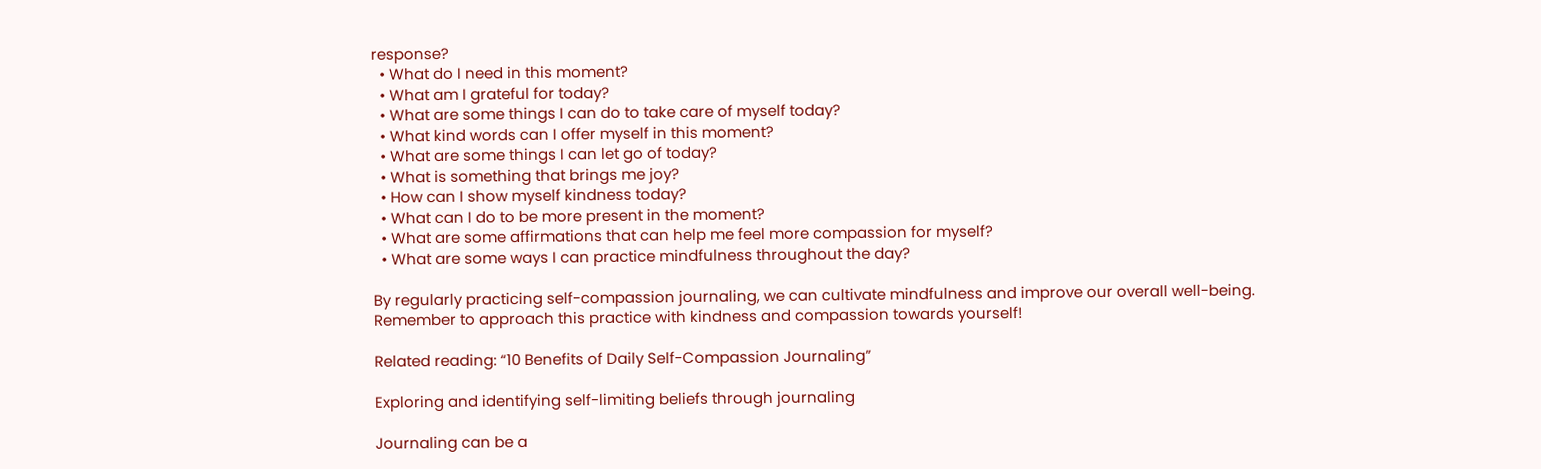response?
  • What do I need in this moment?
  • What am I grateful for today?
  • What are some things I can do to take care of myself today?
  • What kind words can I offer myself in this moment?
  • What are some things I can let go of today?
  • What is something that brings me joy?
  • How can I show myself kindness today?
  • What can I do to be more present in the moment?
  • What are some affirmations that can help me feel more compassion for myself?
  • What are some ways I can practice mindfulness throughout the day?

By regularly practicing self-compassion journaling, we can cultivate mindfulness and improve our overall well-being. Remember to approach this practice with kindness and compassion towards yourself!

Related reading: “10 Benefits of Daily Self-Compassion Journaling”

Exploring and identifying self-limiting beliefs through journaling

Journaling can be a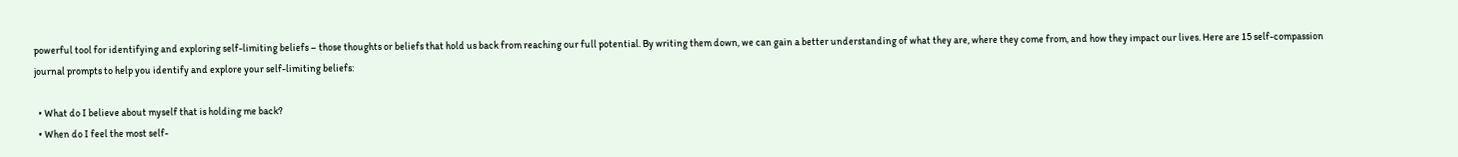powerful tool for identifying and exploring self-limiting beliefs – those thoughts or beliefs that hold us back from reaching our full potential. By writing them down, we can gain a better understanding of what they are, where they come from, and how they impact our lives. Here are 15 self-compassion journal prompts to help you identify and explore your self-limiting beliefs:

  • What do I believe about myself that is holding me back?
  • When do I feel the most self-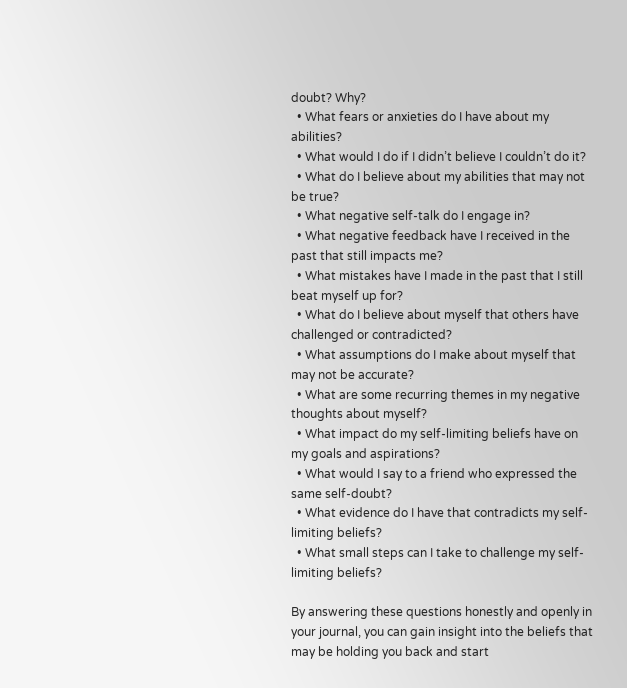doubt? Why?
  • What fears or anxieties do I have about my abilities?
  • What would I do if I didn’t believe I couldn’t do it?
  • What do I believe about my abilities that may not be true?
  • What negative self-talk do I engage in?
  • What negative feedback have I received in the past that still impacts me?
  • What mistakes have I made in the past that I still beat myself up for?
  • What do I believe about myself that others have challenged or contradicted?
  • What assumptions do I make about myself that may not be accurate?
  • What are some recurring themes in my negative thoughts about myself?
  • What impact do my self-limiting beliefs have on my goals and aspirations?
  • What would I say to a friend who expressed the same self-doubt?
  • What evidence do I have that contradicts my self-limiting beliefs?
  • What small steps can I take to challenge my self-limiting beliefs?

By answering these questions honestly and openly in your journal, you can gain insight into the beliefs that may be holding you back and start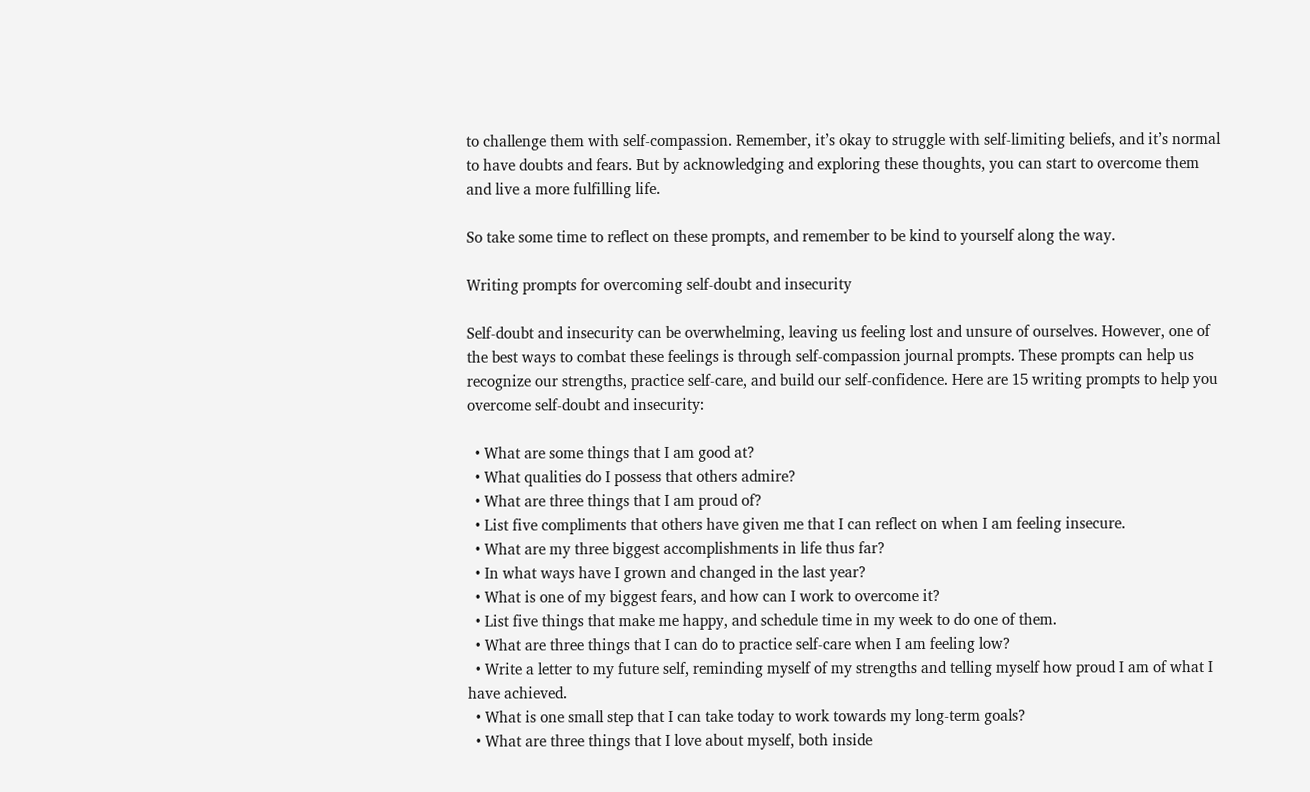to challenge them with self-compassion. Remember, it’s okay to struggle with self-limiting beliefs, and it’s normal to have doubts and fears. But by acknowledging and exploring these thoughts, you can start to overcome them and live a more fulfilling life.

So take some time to reflect on these prompts, and remember to be kind to yourself along the way.

Writing prompts for overcoming self-doubt and insecurity

Self-doubt and insecurity can be overwhelming, leaving us feeling lost and unsure of ourselves. However, one of the best ways to combat these feelings is through self-compassion journal prompts. These prompts can help us recognize our strengths, practice self-care, and build our self-confidence. Here are 15 writing prompts to help you overcome self-doubt and insecurity:

  • What are some things that I am good at?
  • What qualities do I possess that others admire?
  • What are three things that I am proud of?
  • List five compliments that others have given me that I can reflect on when I am feeling insecure.
  • What are my three biggest accomplishments in life thus far?
  • In what ways have I grown and changed in the last year?
  • What is one of my biggest fears, and how can I work to overcome it?
  • List five things that make me happy, and schedule time in my week to do one of them.
  • What are three things that I can do to practice self-care when I am feeling low?
  • Write a letter to my future self, reminding myself of my strengths and telling myself how proud I am of what I have achieved.
  • What is one small step that I can take today to work towards my long-term goals?
  • What are three things that I love about myself, both inside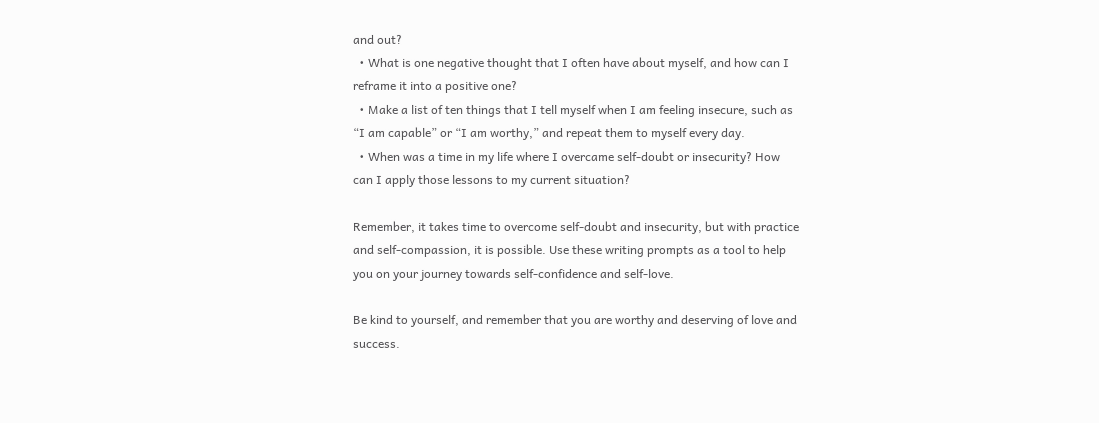and out?
  • What is one negative thought that I often have about myself, and how can I reframe it into a positive one?
  • Make a list of ten things that I tell myself when I am feeling insecure, such as “I am capable” or “I am worthy,” and repeat them to myself every day.
  • When was a time in my life where I overcame self-doubt or insecurity? How can I apply those lessons to my current situation?

Remember, it takes time to overcome self-doubt and insecurity, but with practice and self-compassion, it is possible. Use these writing prompts as a tool to help you on your journey towards self-confidence and self-love.

Be kind to yourself, and remember that you are worthy and deserving of love and success.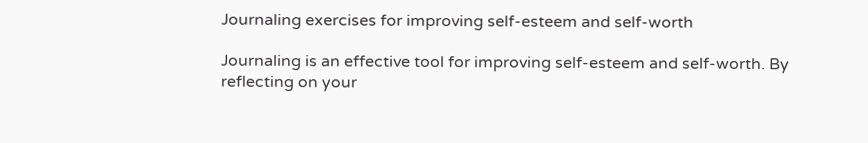Journaling exercises for improving self-esteem and self-worth

Journaling is an effective tool for improving self-esteem and self-worth. By reflecting on your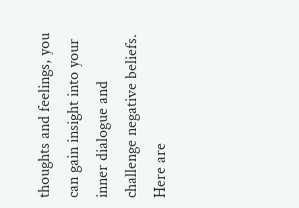thoughts and feelings, you can gain insight into your inner dialogue and challenge negative beliefs. Here are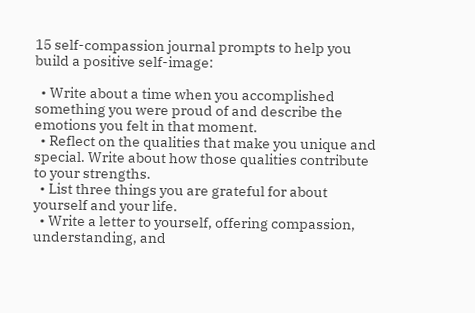15 self-compassion journal prompts to help you build a positive self-image:

  • Write about a time when you accomplished something you were proud of and describe the emotions you felt in that moment.
  • Reflect on the qualities that make you unique and special. Write about how those qualities contribute to your strengths.
  • List three things you are grateful for about yourself and your life.
  • Write a letter to yourself, offering compassion, understanding, and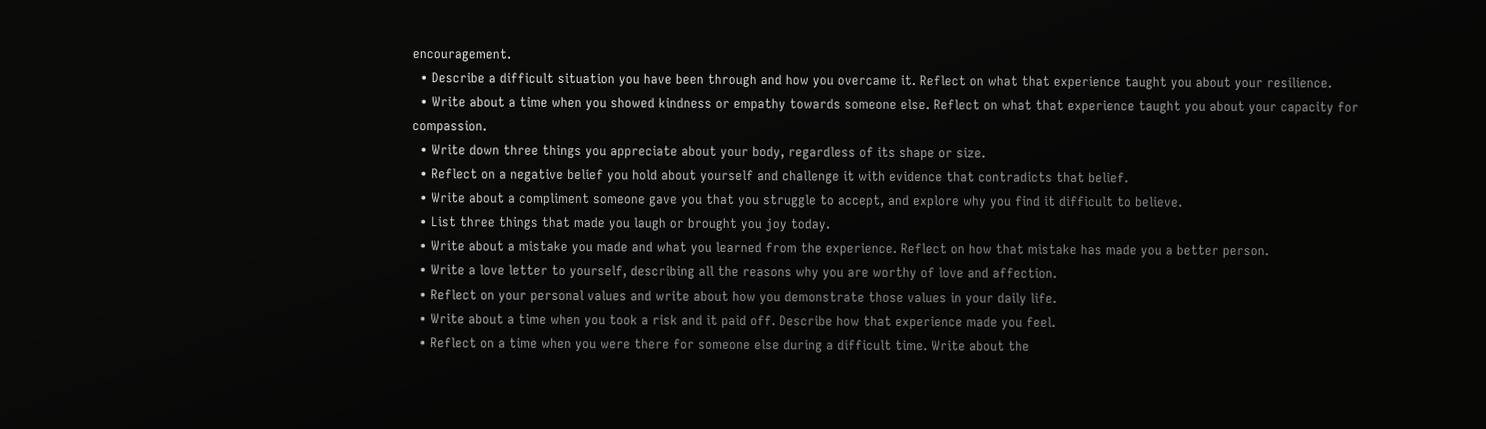encouragement.
  • Describe a difficult situation you have been through and how you overcame it. Reflect on what that experience taught you about your resilience.
  • Write about a time when you showed kindness or empathy towards someone else. Reflect on what that experience taught you about your capacity for compassion.
  • Write down three things you appreciate about your body, regardless of its shape or size.
  • Reflect on a negative belief you hold about yourself and challenge it with evidence that contradicts that belief.
  • Write about a compliment someone gave you that you struggle to accept, and explore why you find it difficult to believe.
  • List three things that made you laugh or brought you joy today.
  • Write about a mistake you made and what you learned from the experience. Reflect on how that mistake has made you a better person.
  • Write a love letter to yourself, describing all the reasons why you are worthy of love and affection.
  • Reflect on your personal values and write about how you demonstrate those values in your daily life.
  • Write about a time when you took a risk and it paid off. Describe how that experience made you feel.
  • Reflect on a time when you were there for someone else during a difficult time. Write about the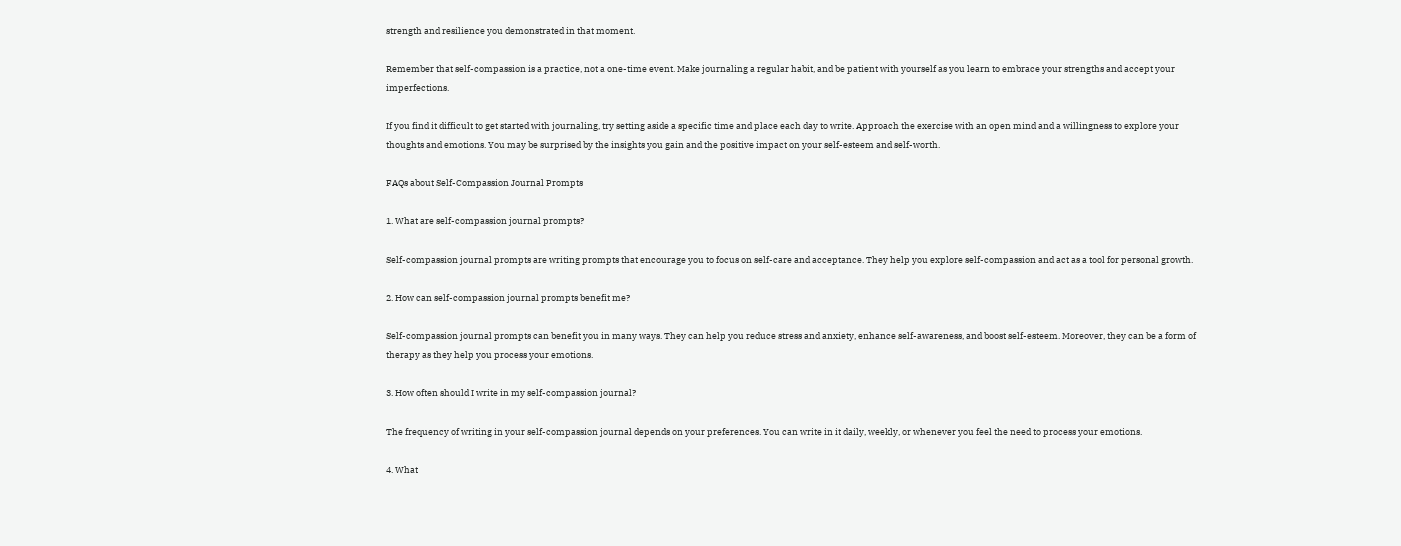strength and resilience you demonstrated in that moment.

Remember that self-compassion is a practice, not a one-time event. Make journaling a regular habit, and be patient with yourself as you learn to embrace your strengths and accept your imperfections.

If you find it difficult to get started with journaling, try setting aside a specific time and place each day to write. Approach the exercise with an open mind and a willingness to explore your thoughts and emotions. You may be surprised by the insights you gain and the positive impact on your self-esteem and self-worth.

FAQs about Self-Compassion Journal Prompts

1. What are self-compassion journal prompts?

Self-compassion journal prompts are writing prompts that encourage you to focus on self-care and acceptance. They help you explore self-compassion and act as a tool for personal growth.

2. How can self-compassion journal prompts benefit me?

Self-compassion journal prompts can benefit you in many ways. They can help you reduce stress and anxiety, enhance self-awareness, and boost self-esteem. Moreover, they can be a form of therapy as they help you process your emotions.

3. How often should I write in my self-compassion journal?

The frequency of writing in your self-compassion journal depends on your preferences. You can write in it daily, weekly, or whenever you feel the need to process your emotions.

4. What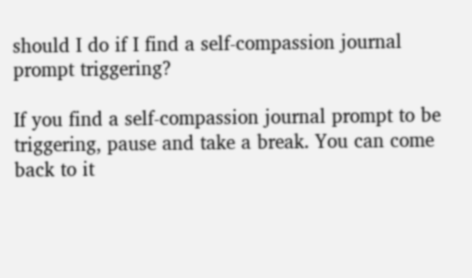should I do if I find a self-compassion journal prompt triggering?

If you find a self-compassion journal prompt to be triggering, pause and take a break. You can come back to it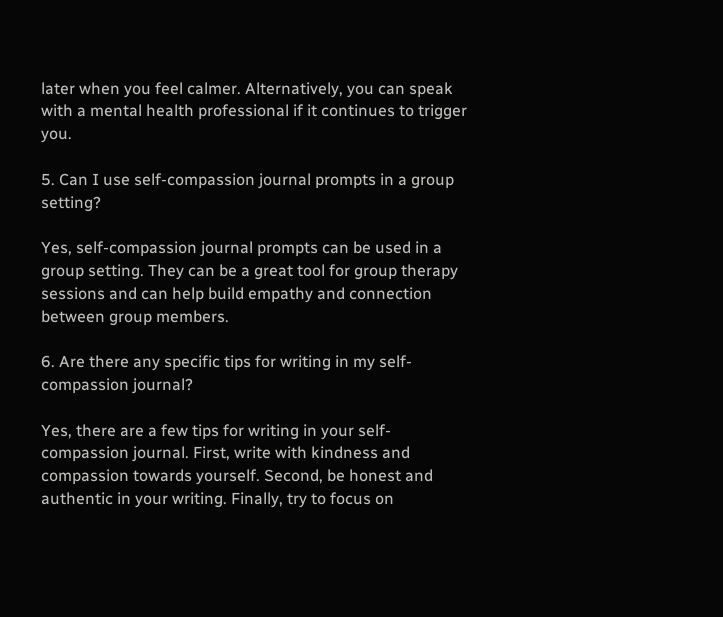later when you feel calmer. Alternatively, you can speak with a mental health professional if it continues to trigger you.

5. Can I use self-compassion journal prompts in a group setting?

Yes, self-compassion journal prompts can be used in a group setting. They can be a great tool for group therapy sessions and can help build empathy and connection between group members.

6. Are there any specific tips for writing in my self-compassion journal?

Yes, there are a few tips for writing in your self-compassion journal. First, write with kindness and compassion towards yourself. Second, be honest and authentic in your writing. Finally, try to focus on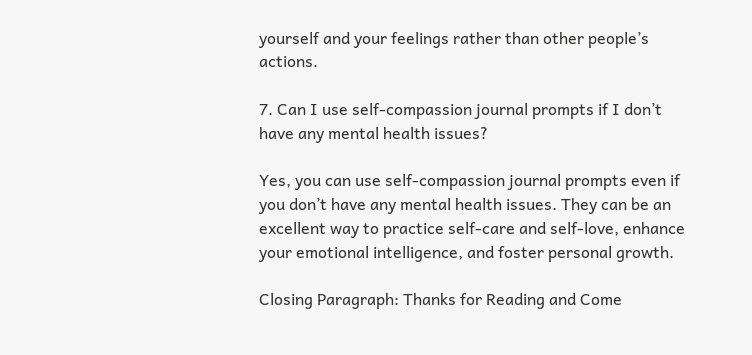yourself and your feelings rather than other people’s actions.

7. Can I use self-compassion journal prompts if I don’t have any mental health issues?

Yes, you can use self-compassion journal prompts even if you don’t have any mental health issues. They can be an excellent way to practice self-care and self-love, enhance your emotional intelligence, and foster personal growth.

Closing Paragraph: Thanks for Reading and Come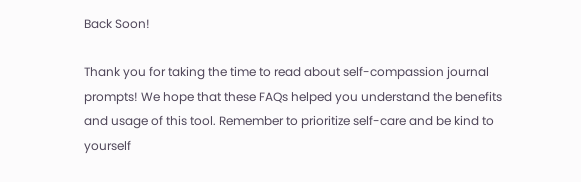Back Soon!

Thank you for taking the time to read about self-compassion journal prompts! We hope that these FAQs helped you understand the benefits and usage of this tool. Remember to prioritize self-care and be kind to yourself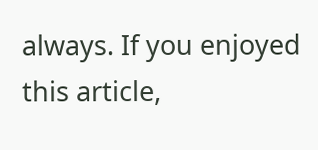always. If you enjoyed this article,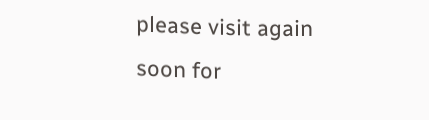please visit again soon for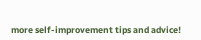more self-improvement tips and advice!